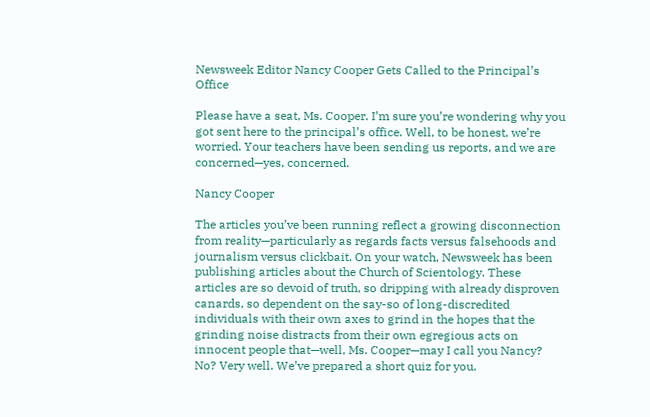Newsweek Editor Nancy Cooper Gets Called to the Principal’s Office

Please have a seat, Ms. Cooper. I’m sure you’re wondering why you got sent here to the principal’s office. Well, to be honest, we’re worried. Your teachers have been sending us reports, and we are concerned—yes, concerned.

Nancy Cooper

The articles you’ve been running reflect a growing disconnection from reality—particularly as regards facts versus falsehoods and journalism versus clickbait. On your watch, Newsweek has been publishing articles about the Church of Scientology. These articles are so devoid of truth, so dripping with already disproven canards, so dependent on the say-so of long-discredited individuals with their own axes to grind in the hopes that the grinding noise distracts from their own egregious acts on innocent people that—well, Ms. Cooper—may I call you Nancy? No? Very well. We’ve prepared a short quiz for you.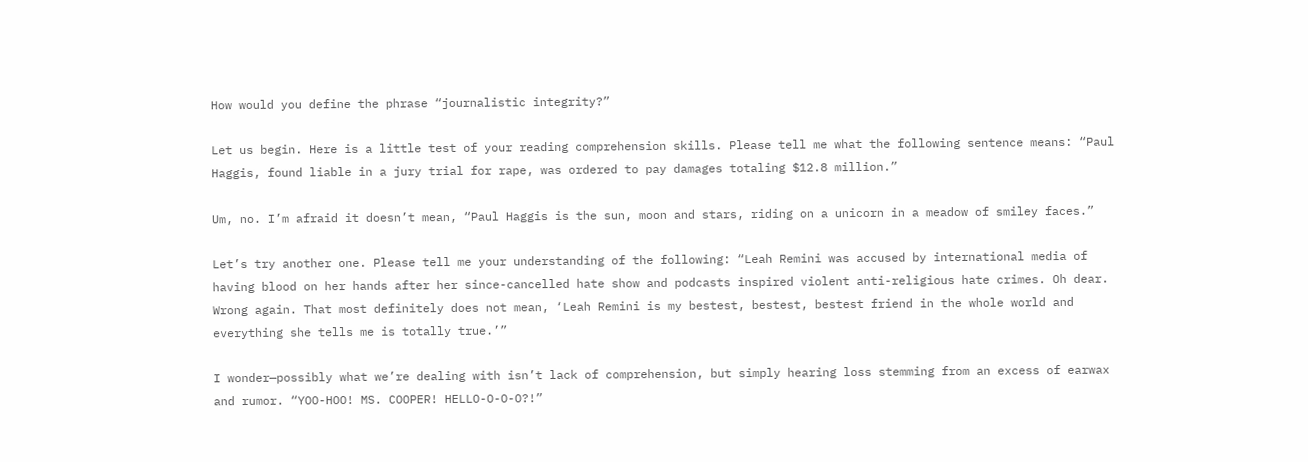How would you define the phrase “journalistic integrity?”

Let us begin. Here is a little test of your reading comprehension skills. Please tell me what the following sentence means: “Paul Haggis, found liable in a jury trial for rape, was ordered to pay damages totaling $12.8 million.”

Um, no. I’m afraid it doesn’t mean, “Paul Haggis is the sun, moon and stars, riding on a unicorn in a meadow of smiley faces.”

Let’s try another one. Please tell me your understanding of the following: “Leah Remini was accused by international media of having blood on her hands after her since-cancelled hate show and podcasts inspired violent anti-religious hate crimes. Oh dear. Wrong again. That most definitely does not mean, ‘Leah Remini is my bestest, bestest, bestest friend in the whole world and everything she tells me is totally true.’”

I wonder—possibly what we’re dealing with isn’t lack of comprehension, but simply hearing loss stemming from an excess of earwax and rumor. “YOO-HOO! MS. COOPER! HELLO-O-O-O?!”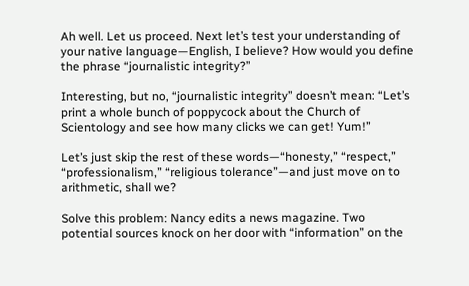Ah well. Let us proceed. Next let’s test your understanding of your native language—English, I believe? How would you define the phrase “journalistic integrity?”

Interesting, but no, “journalistic integrity” doesn’t mean: “Let’s print a whole bunch of poppycock about the Church of Scientology and see how many clicks we can get! Yum!”

Let’s just skip the rest of these words—“honesty,” “respect,” “professionalism,” “religious tolerance”—and just move on to arithmetic, shall we?

Solve this problem: Nancy edits a news magazine. Two potential sources knock on her door with “information” on the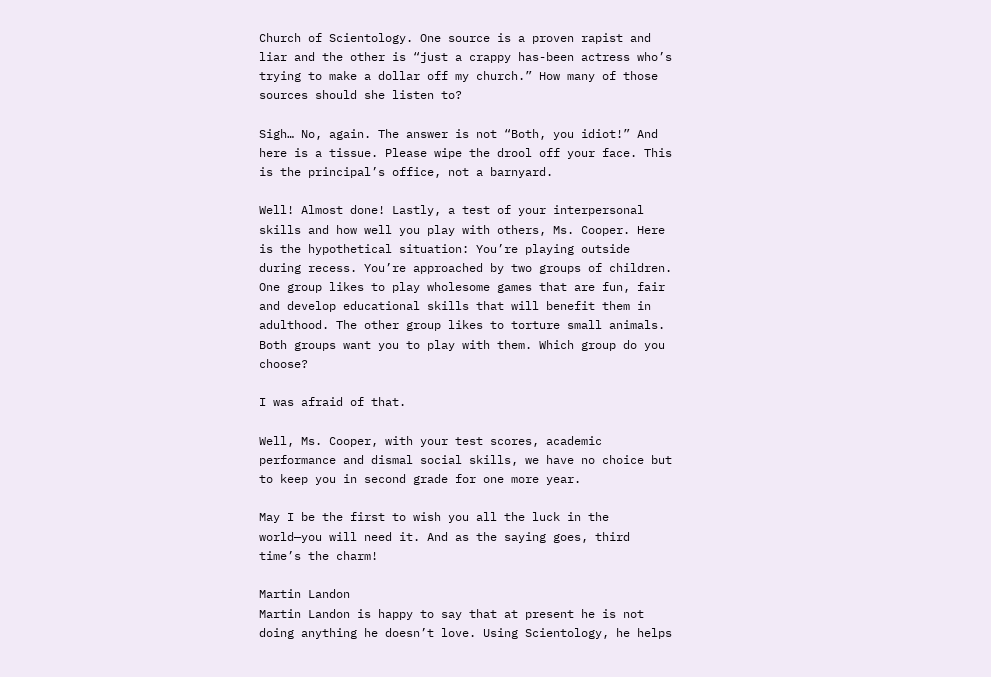Church of Scientology. One source is a proven rapist and liar and the other is “just a crappy has-been actress who’s trying to make a dollar off my church.” How many of those sources should she listen to?

Sigh… No, again. The answer is not “Both, you idiot!” And here is a tissue. Please wipe the drool off your face. This is the principal’s office, not a barnyard.

Well! Almost done! Lastly, a test of your interpersonal skills and how well you play with others, Ms. Cooper. Here is the hypothetical situation: You’re playing outside during recess. You’re approached by two groups of children. One group likes to play wholesome games that are fun, fair and develop educational skills that will benefit them in adulthood. The other group likes to torture small animals. Both groups want you to play with them. Which group do you choose?

I was afraid of that.

Well, Ms. Cooper, with your test scores, academic performance and dismal social skills, we have no choice but to keep you in second grade for one more year.

May I be the first to wish you all the luck in the world—you will need it. And as the saying goes, third time’s the charm!

Martin Landon
Martin Landon is happy to say that at present he is not doing anything he doesn’t love. Using Scientology, he helps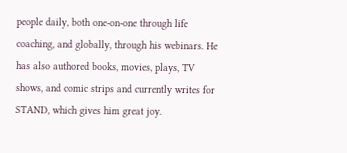people daily, both one-on-one through life coaching, and globally, through his webinars. He has also authored books, movies, plays, TV shows, and comic strips and currently writes for STAND, which gives him great joy.